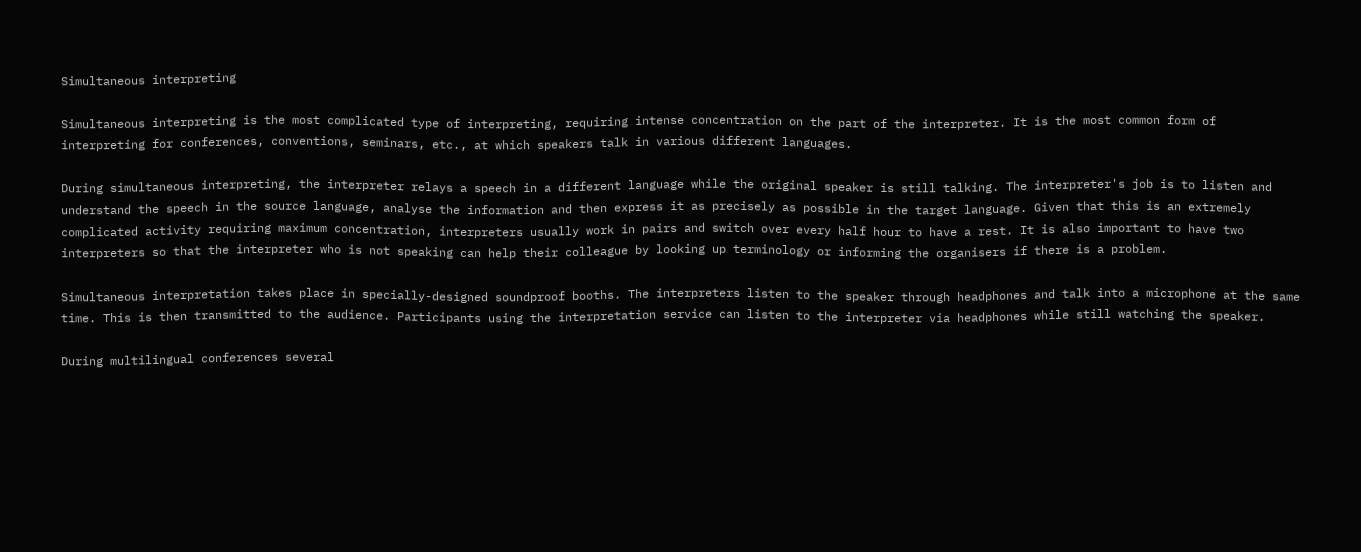Simultaneous interpreting

Simultaneous interpreting is the most complicated type of interpreting, requiring intense concentration on the part of the interpreter. It is the most common form of interpreting for conferences, conventions, seminars, etc., at which speakers talk in various different languages.

During simultaneous interpreting, the interpreter relays a speech in a different language while the original speaker is still talking. The interpreter's job is to listen and understand the speech in the source language, analyse the information and then express it as precisely as possible in the target language. Given that this is an extremely complicated activity requiring maximum concentration, interpreters usually work in pairs and switch over every half hour to have a rest. It is also important to have two interpreters so that the interpreter who is not speaking can help their colleague by looking up terminology or informing the organisers if there is a problem.

Simultaneous interpretation takes place in specially-designed soundproof booths. The interpreters listen to the speaker through headphones and talk into a microphone at the same time. This is then transmitted to the audience. Participants using the interpretation service can listen to the interpreter via headphones while still watching the speaker.

During multilingual conferences several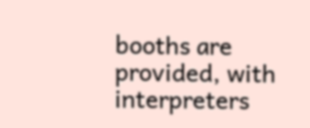booths are provided, with interpreters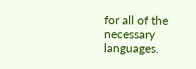for all of the necessary languages.